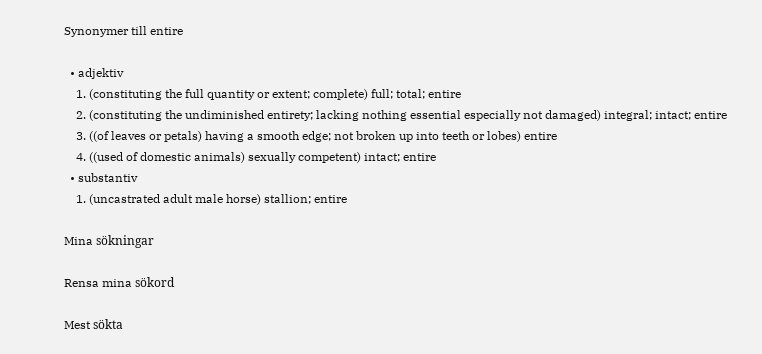Synonymer till entire

  • adjektiv
    1. (constituting the full quantity or extent; complete) full; total; entire
    2. (constituting the undiminished entirety; lacking nothing essential especially not damaged) integral; intact; entire
    3. ((of leaves or petals) having a smooth edge; not broken up into teeth or lobes) entire
    4. ((used of domestic animals) sexually competent) intact; entire
  • substantiv
    1. (uncastrated adult male horse) stallion; entire

Mina sökningar

Rensa mina sökord

Mest sökta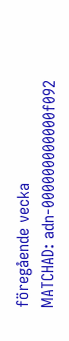föregående vecka
MATCHAD: adn-000000000000f092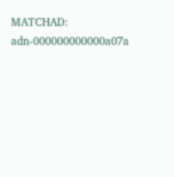MATCHAD: adn-000000000000a07a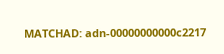MATCHAD: adn-00000000000c2217